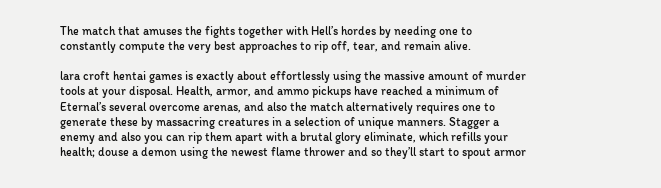The match that amuses the fights together with Hell’s hordes by needing one to constantly compute the very best approaches to rip off, tear, and remain alive.

lara croft hentai games is exactly about effortlessly using the massive amount of murder tools at your disposal. Health, armor, and ammo pickups have reached a minimum of Eternal’s several overcome arenas, and also the match alternatively requires one to generate these by massacring creatures in a selection of unique manners. Stagger a enemy and also you can rip them apart with a brutal glory eliminate, which refills your health; douse a demon using the newest flame thrower and so they’ll start to spout armor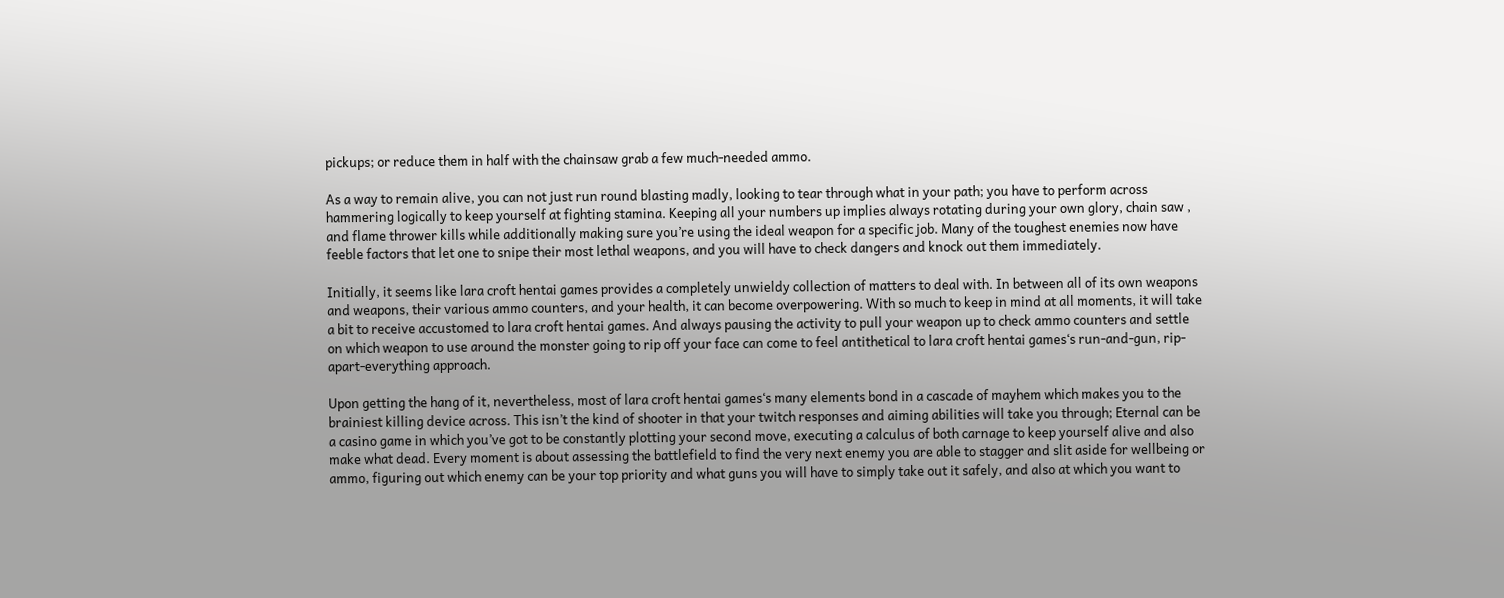pickups; or reduce them in half with the chainsaw grab a few much-needed ammo.

As a way to remain alive, you can not just run round blasting madly, looking to tear through what in your path; you have to perform across hammering logically to keep yourself at fighting stamina. Keeping all your numbers up implies always rotating during your own glory, chain saw , and flame thrower kills while additionally making sure you’re using the ideal weapon for a specific job. Many of the toughest enemies now have feeble factors that let one to snipe their most lethal weapons, and you will have to check dangers and knock out them immediately.

Initially, it seems like lara croft hentai games provides a completely unwieldy collection of matters to deal with. In between all of its own weapons and weapons, their various ammo counters, and your health, it can become overpowering. With so much to keep in mind at all moments, it will take a bit to receive accustomed to lara croft hentai games. And always pausing the activity to pull your weapon up to check ammo counters and settle on which weapon to use around the monster going to rip off your face can come to feel antithetical to lara croft hentai games‘s run-and-gun, rip-apart-everything approach.

Upon getting the hang of it, nevertheless, most of lara croft hentai games‘s many elements bond in a cascade of mayhem which makes you to the brainiest killing device across. This isn’t the kind of shooter in that your twitch responses and aiming abilities will take you through; Eternal can be a casino game in which you’ve got to be constantly plotting your second move, executing a calculus of both carnage to keep yourself alive and also make what dead. Every moment is about assessing the battlefield to find the very next enemy you are able to stagger and slit aside for wellbeing or ammo, figuring out which enemy can be your top priority and what guns you will have to simply take out it safely, and also at which you want to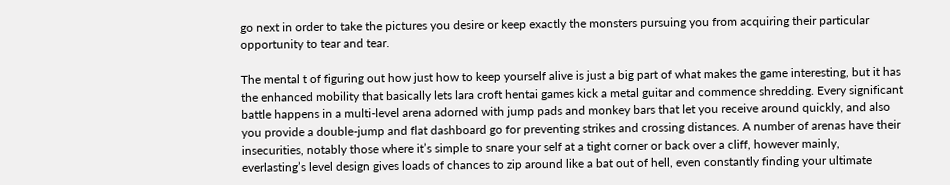go next in order to take the pictures you desire or keep exactly the monsters pursuing you from acquiring their particular opportunity to tear and tear.

The mental t of figuring out how just how to keep yourself alive is just a big part of what makes the game interesting, but it has the enhanced mobility that basically lets lara croft hentai games kick a metal guitar and commence shredding. Every significant battle happens in a multi-level arena adorned with jump pads and monkey bars that let you receive around quickly, and also you provide a double-jump and flat dashboard go for preventing strikes and crossing distances. A number of arenas have their insecurities, notably those where it’s simple to snare your self at a tight corner or back over a cliff, however mainly, everlasting’s level design gives loads of chances to zip around like a bat out of hell, even constantly finding your ultimate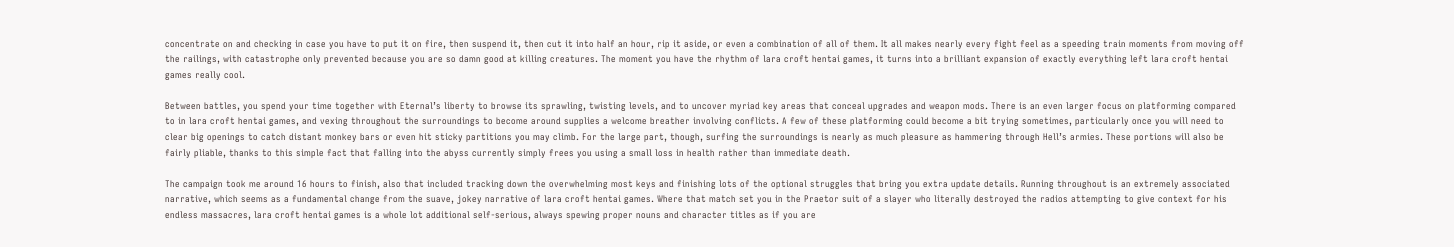concentrate on and checking in case you have to put it on fire, then suspend it, then cut it into half an hour, rip it aside, or even a combination of all of them. It all makes nearly every fight feel as a speeding train moments from moving off the railings, with catastrophe only prevented because you are so damn good at killing creatures. The moment you have the rhythm of lara croft hentai games, it turns into a brilliant expansion of exactly everything left lara croft hentai games really cool.

Between battles, you spend your time together with Eternal’s liberty to browse its sprawling, twisting levels, and to uncover myriad key areas that conceal upgrades and weapon mods. There is an even larger focus on platforming compared to in lara croft hentai games, and vexing throughout the surroundings to become around supplies a welcome breather involving conflicts. A few of these platforming could become a bit trying sometimes, particularly once you will need to clear big openings to catch distant monkey bars or even hit sticky partitions you may climb. For the large part, though, surfing the surroundings is nearly as much pleasure as hammering through Hell’s armies. These portions will also be fairly pliable, thanks to this simple fact that falling into the abyss currently simply frees you using a small loss in health rather than immediate death.

The campaign took me around 16 hours to finish, also that included tracking down the overwhelming most keys and finishing lots of the optional struggles that bring you extra update details. Running throughout is an extremely associated narrative, which seems as a fundamental change from the suave, jokey narrative of lara croft hentai games. Where that match set you in the Praetor suit of a slayer who literally destroyed the radios attempting to give context for his endless massacres, lara croft hentai games is a whole lot additional self-serious, always spewing proper nouns and character titles as if you are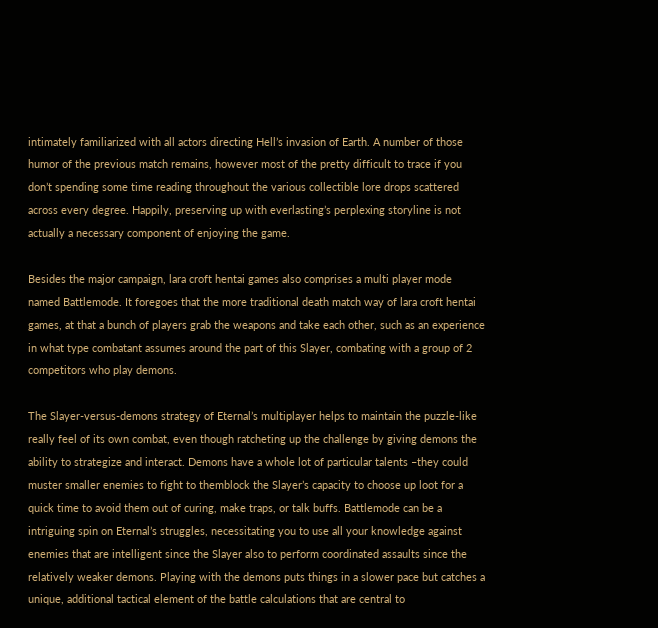intimately familiarized with all actors directing Hell’s invasion of Earth. A number of those humor of the previous match remains, however most of the pretty difficult to trace if you don’t spending some time reading throughout the various collectible lore drops scattered across every degree. Happily, preserving up with everlasting’s perplexing storyline is not actually a necessary component of enjoying the game.

Besides the major campaign, lara croft hentai games also comprises a multi player mode named Battlemode. It foregoes that the more traditional death match way of lara croft hentai games, at that a bunch of players grab the weapons and take each other, such as an experience in what type combatant assumes around the part of this Slayer, combating with a group of 2 competitors who play demons.

The Slayer-versus-demons strategy of Eternal’s multiplayer helps to maintain the puzzle-like really feel of its own combat, even though ratcheting up the challenge by giving demons the ability to strategize and interact. Demons have a whole lot of particular talents –they could muster smaller enemies to fight to themblock the Slayer’s capacity to choose up loot for a quick time to avoid them out of curing, make traps, or talk buffs. Battlemode can be a intriguing spin on Eternal’s struggles, necessitating you to use all your knowledge against enemies that are intelligent since the Slayer also to perform coordinated assaults since the relatively weaker demons. Playing with the demons puts things in a slower pace but catches a unique, additional tactical element of the battle calculations that are central to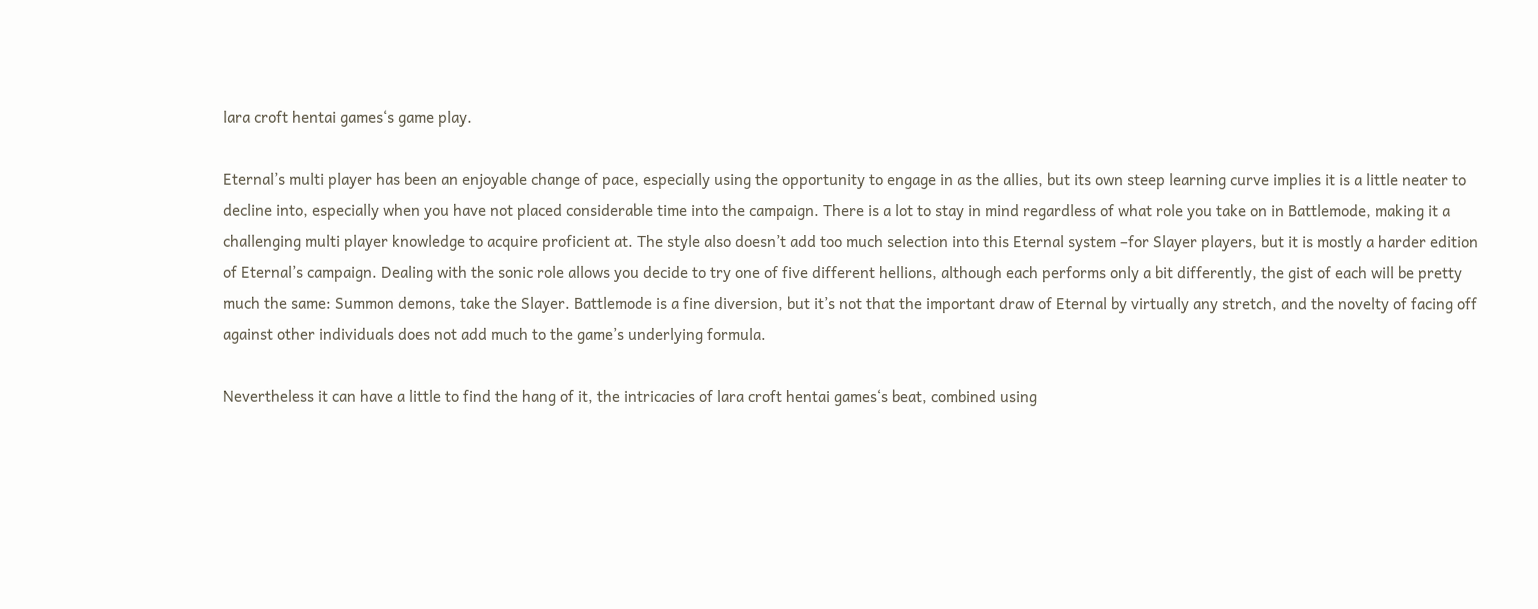lara croft hentai games‘s game play.

Eternal’s multi player has been an enjoyable change of pace, especially using the opportunity to engage in as the allies, but its own steep learning curve implies it is a little neater to decline into, especially when you have not placed considerable time into the campaign. There is a lot to stay in mind regardless of what role you take on in Battlemode, making it a challenging multi player knowledge to acquire proficient at. The style also doesn’t add too much selection into this Eternal system –for Slayer players, but it is mostly a harder edition of Eternal’s campaign. Dealing with the sonic role allows you decide to try one of five different hellions, although each performs only a bit differently, the gist of each will be pretty much the same: Summon demons, take the Slayer. Battlemode is a fine diversion, but it’s not that the important draw of Eternal by virtually any stretch, and the novelty of facing off against other individuals does not add much to the game’s underlying formula.

Nevertheless it can have a little to find the hang of it, the intricacies of lara croft hentai games‘s beat, combined using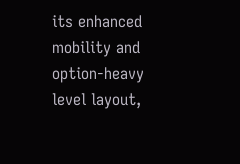its enhanced mobility and option-heavy level layout,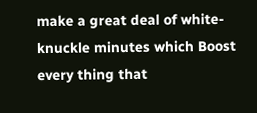make a great deal of white-knuckle minutes which Boost every thing that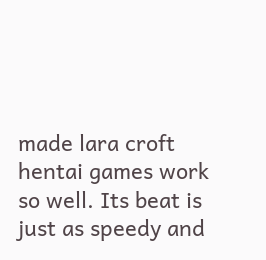made lara croft hentai games work so well. Its beat is just as speedy and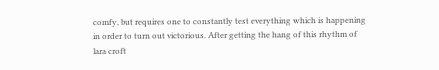comfy, but requires one to constantly test everything which is happening in order to turn out victorious. After getting the hang of this rhythm of lara croft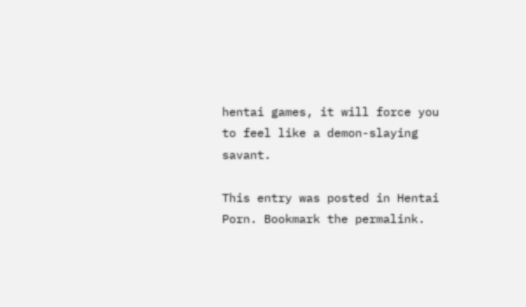hentai games, it will force you to feel like a demon-slaying savant.

This entry was posted in Hentai Porn. Bookmark the permalink.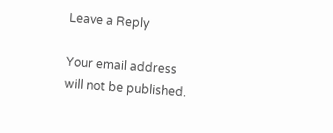Leave a Reply

Your email address will not be published.